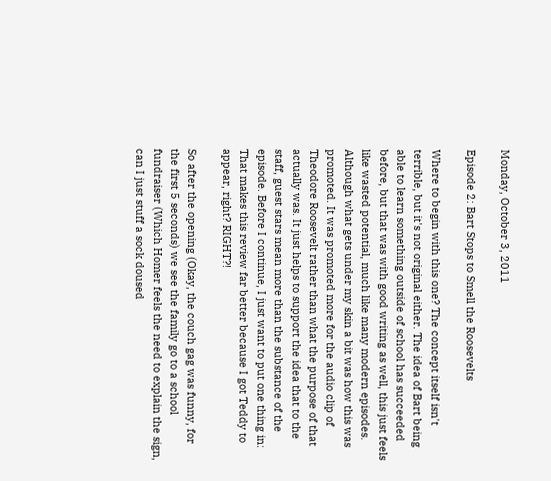Monday, October 3, 2011

Episode 2: Bart Stops to Smell the Roosevelts

Where to begin with this one? The concept itself isn't terrible, but it's not original either. The idea of Bart being able to learn something outside of school has succeeded before, but that was with good writing as well, this just feels like wasted potential, much like many modern episodes. Although what gets under my skin a bit was how this was promoted. It was promoted more for the audio clip of Theodore Roosevelt rather than what the purpose of that actually was. It just helps to support the idea that to the staff, guest stars mean more than the substance of the episode. Before I continue, I just want to put one thing in:
That makes this review far better because I got Teddy to appear, right? RIGHT?!

So after the opening (Okay, the couch gag was funny, for the first 5 seconds) we see the family go to a school fundraiser (Which Homer feels the need to explain the sign, can I just stuff a sock doused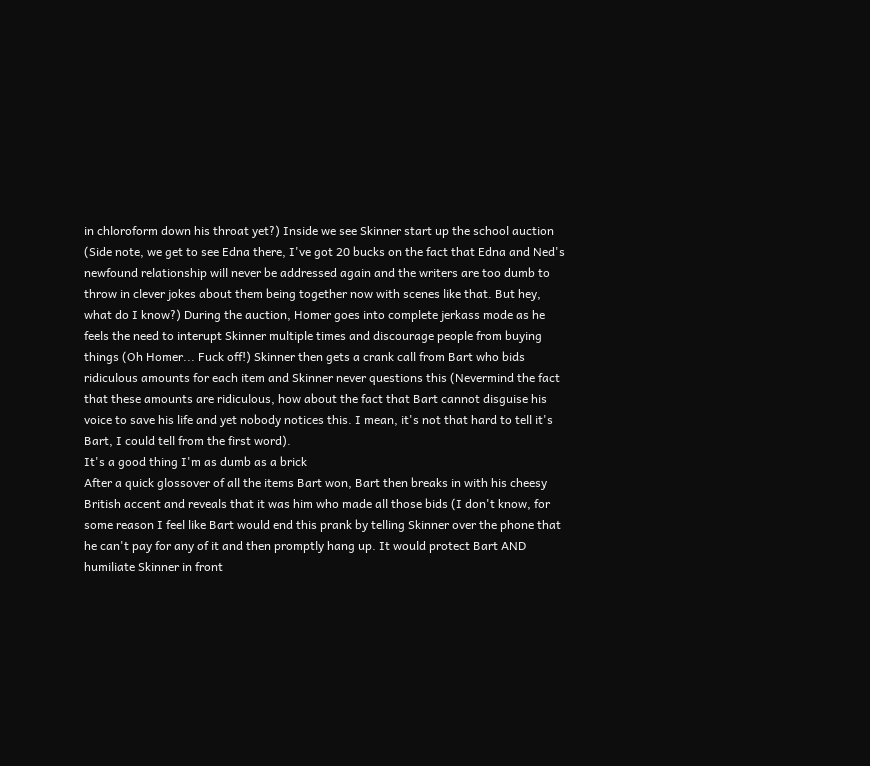in chloroform down his throat yet?) Inside we see Skinner start up the school auction (Side note, we get to see Edna there, I've got 20 bucks on the fact that Edna and Ned's newfound relationship will never be addressed again and the writers are too dumb to throw in clever jokes about them being together now with scenes like that. But hey, what do I know?) During the auction, Homer goes into complete jerkass mode as he feels the need to interupt Skinner multiple times and discourage people from buying things (Oh Homer... Fuck off!) Skinner then gets a crank call from Bart who bids ridiculous amounts for each item and Skinner never questions this (Nevermind the fact that these amounts are ridiculous, how about the fact that Bart cannot disguise his voice to save his life and yet nobody notices this. I mean, it's not that hard to tell it's Bart, I could tell from the first word).
It's a good thing I'm as dumb as a brick
After a quick glossover of all the items Bart won, Bart then breaks in with his cheesy British accent and reveals that it was him who made all those bids (I don't know, for some reason I feel like Bart would end this prank by telling Skinner over the phone that he can't pay for any of it and then promptly hang up. It would protect Bart AND humiliate Skinner in front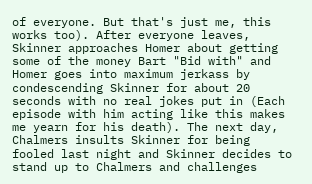of everyone. But that's just me, this works too). After everyone leaves, Skinner approaches Homer about getting some of the money Bart "Bid with" and Homer goes into maximum jerkass by condescending Skinner for about 20 seconds with no real jokes put in (Each episode with him acting like this makes me yearn for his death). The next day, Chalmers insults Skinner for being fooled last night and Skinner decides to stand up to Chalmers and challenges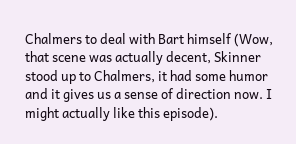Chalmers to deal with Bart himself (Wow, that scene was actually decent, Skinner stood up to Chalmers, it had some humor and it gives us a sense of direction now. I might actually like this episode).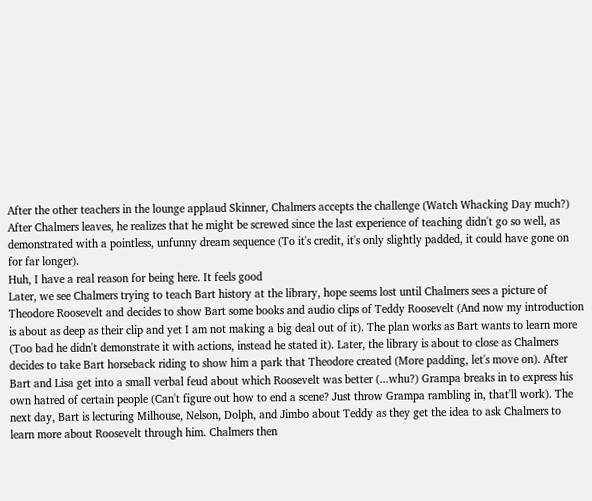After the other teachers in the lounge applaud Skinner, Chalmers accepts the challenge (Watch Whacking Day much?) After Chalmers leaves, he realizes that he might be screwed since the last experience of teaching didn't go so well, as demonstrated with a pointless, unfunny dream sequence (To it's credit, it's only slightly padded, it could have gone on for far longer).
Huh, I have a real reason for being here. It feels good
Later, we see Chalmers trying to teach Bart history at the library, hope seems lost until Chalmers sees a picture of Theodore Roosevelt and decides to show Bart some books and audio clips of Teddy Roosevelt (And now my introduction is about as deep as their clip and yet I am not making a big deal out of it). The plan works as Bart wants to learn more (Too bad he didn't demonstrate it with actions, instead he stated it). Later, the library is about to close as Chalmers decides to take Bart horseback riding to show him a park that Theodore created (More padding, let's move on). After Bart and Lisa get into a small verbal feud about which Roosevelt was better (...whu?) Grampa breaks in to express his own hatred of certain people (Can't figure out how to end a scene? Just throw Grampa rambling in, that'll work). The next day, Bart is lecturing Milhouse, Nelson, Dolph, and Jimbo about Teddy as they get the idea to ask Chalmers to learn more about Roosevelt through him. Chalmers then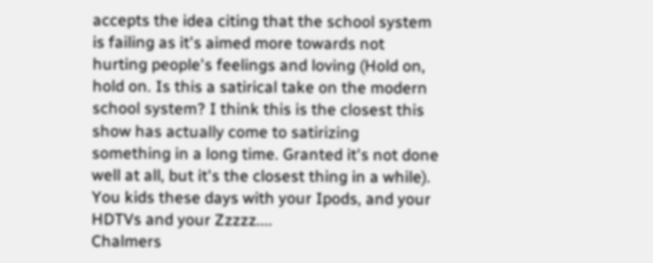accepts the idea citing that the school system is failing as it's aimed more towards not hurting people's feelings and loving (Hold on, hold on. Is this a satirical take on the modern school system? I think this is the closest this show has actually come to satirizing something in a long time. Granted it's not done well at all, but it's the closest thing in a while).
You kids these days with your Ipods, and your HDTVs and your Zzzzz....
Chalmers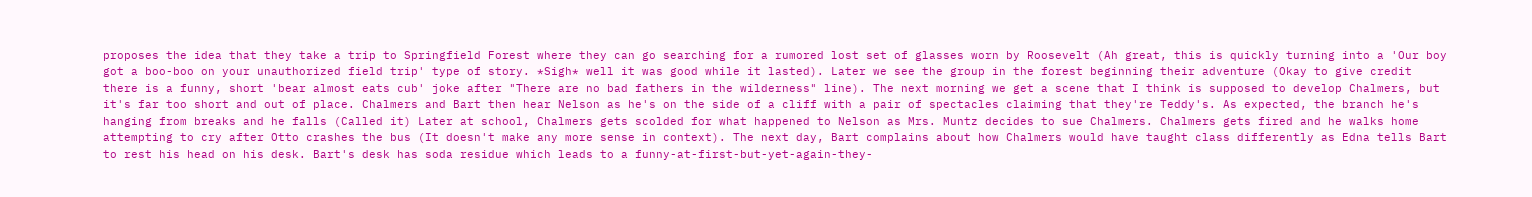proposes the idea that they take a trip to Springfield Forest where they can go searching for a rumored lost set of glasses worn by Roosevelt (Ah great, this is quickly turning into a 'Our boy got a boo-boo on your unauthorized field trip' type of story. *Sigh* well it was good while it lasted). Later we see the group in the forest beginning their adventure (Okay to give credit there is a funny, short 'bear almost eats cub' joke after "There are no bad fathers in the wilderness" line). The next morning we get a scene that I think is supposed to develop Chalmers, but it's far too short and out of place. Chalmers and Bart then hear Nelson as he's on the side of a cliff with a pair of spectacles claiming that they're Teddy's. As expected, the branch he's hanging from breaks and he falls (Called it) Later at school, Chalmers gets scolded for what happened to Nelson as Mrs. Muntz decides to sue Chalmers. Chalmers gets fired and he walks home attempting to cry after Otto crashes the bus (It doesn't make any more sense in context). The next day, Bart complains about how Chalmers would have taught class differently as Edna tells Bart to rest his head on his desk. Bart's desk has soda residue which leads to a funny-at-first-but-yet-again-they-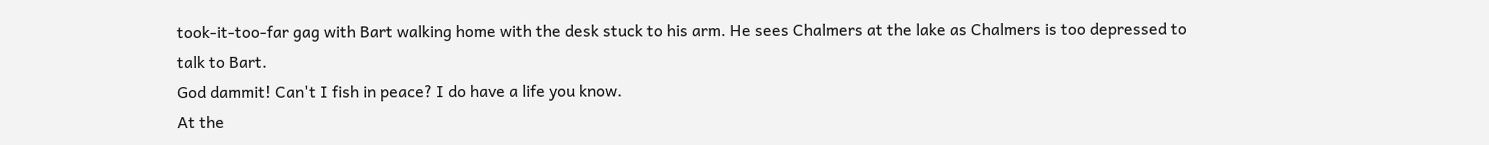took-it-too-far gag with Bart walking home with the desk stuck to his arm. He sees Chalmers at the lake as Chalmers is too depressed to talk to Bart.
God dammit! Can't I fish in peace? I do have a life you know.
At the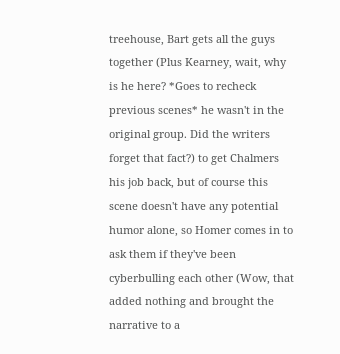treehouse, Bart gets all the guys together (Plus Kearney, wait, why is he here? *Goes to recheck previous scenes* he wasn't in the original group. Did the writers forget that fact?) to get Chalmers his job back, but of course this scene doesn't have any potential humor alone, so Homer comes in to ask them if they've been cyberbulling each other (Wow, that added nothing and brought the narrative to a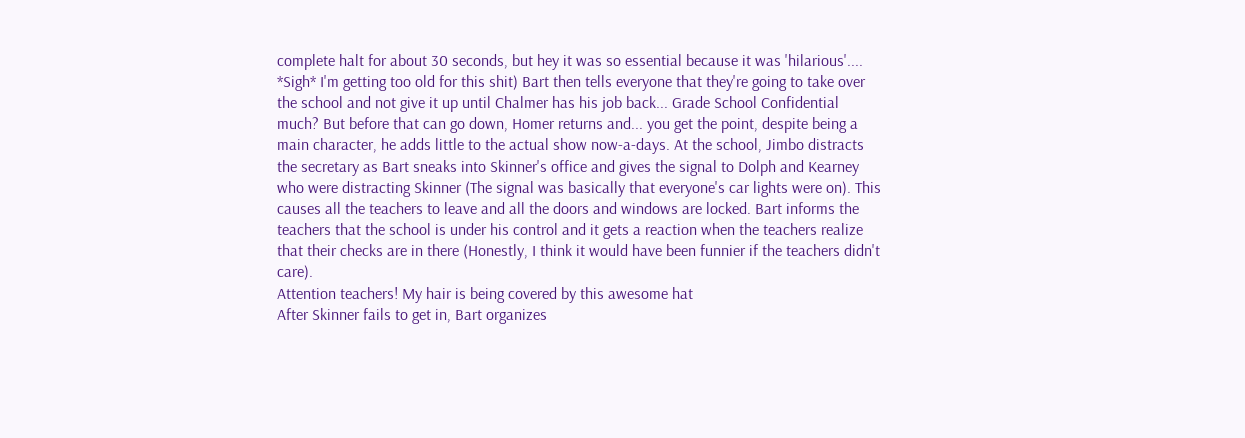complete halt for about 30 seconds, but hey it was so essential because it was 'hilarious'.... *Sigh* I'm getting too old for this shit) Bart then tells everyone that they're going to take over the school and not give it up until Chalmer has his job back... Grade School Confidential much? But before that can go down, Homer returns and... you get the point, despite being a main character, he adds little to the actual show now-a-days. At the school, Jimbo distracts the secretary as Bart sneaks into Skinner's office and gives the signal to Dolph and Kearney who were distracting Skinner (The signal was basically that everyone's car lights were on). This causes all the teachers to leave and all the doors and windows are locked. Bart informs the teachers that the school is under his control and it gets a reaction when the teachers realize that their checks are in there (Honestly, I think it would have been funnier if the teachers didn't care).
Attention teachers! My hair is being covered by this awesome hat
After Skinner fails to get in, Bart organizes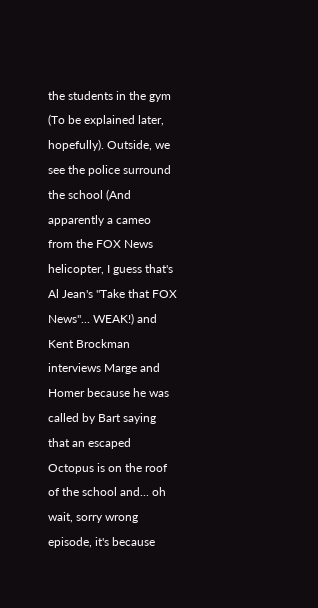the students in the gym (To be explained later, hopefully). Outside, we see the police surround the school (And apparently a cameo from the FOX News helicopter, I guess that's Al Jean's "Take that FOX News"... WEAK!) and Kent Brockman interviews Marge and Homer because he was called by Bart saying that an escaped Octopus is on the roof of the school and... oh wait, sorry wrong episode, it's because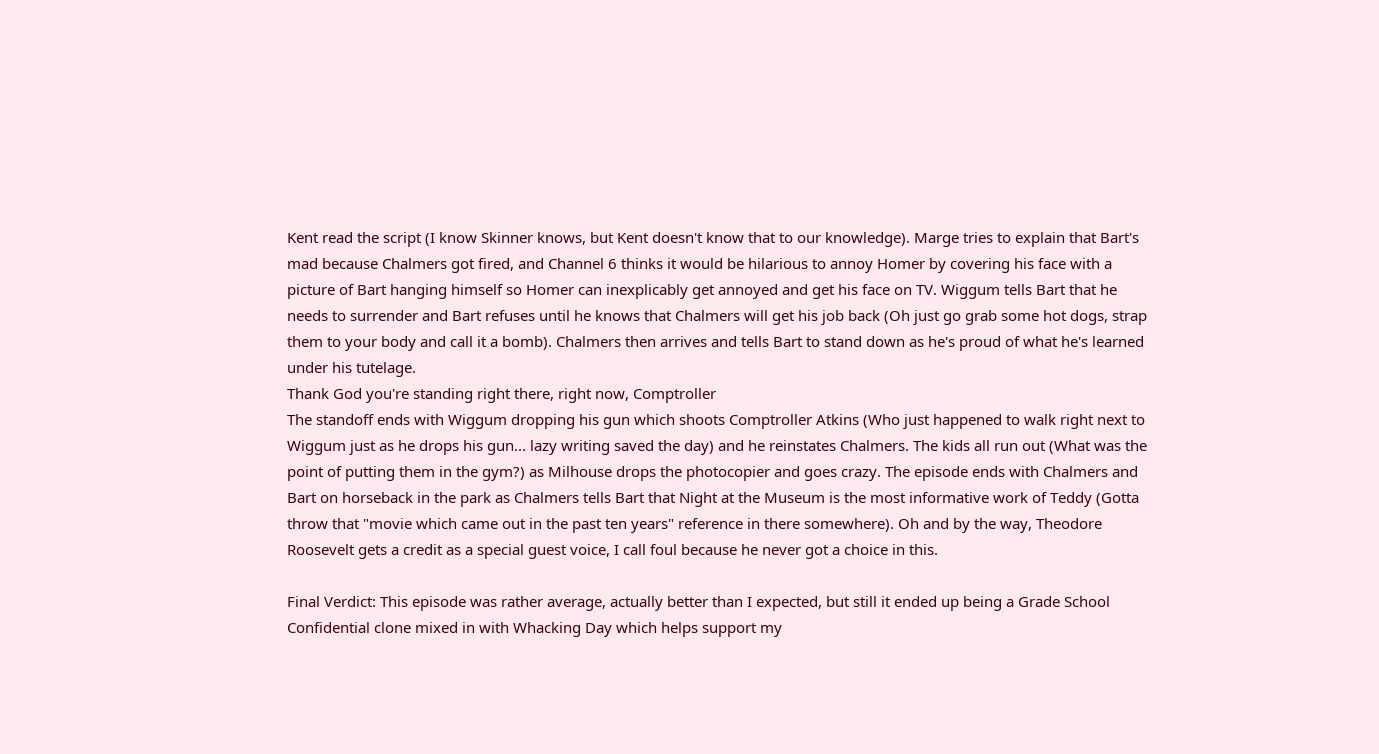Kent read the script (I know Skinner knows, but Kent doesn't know that to our knowledge). Marge tries to explain that Bart's mad because Chalmers got fired, and Channel 6 thinks it would be hilarious to annoy Homer by covering his face with a picture of Bart hanging himself so Homer can inexplicably get annoyed and get his face on TV. Wiggum tells Bart that he needs to surrender and Bart refuses until he knows that Chalmers will get his job back (Oh just go grab some hot dogs, strap them to your body and call it a bomb). Chalmers then arrives and tells Bart to stand down as he's proud of what he's learned under his tutelage.
Thank God you're standing right there, right now, Comptroller
The standoff ends with Wiggum dropping his gun which shoots Comptroller Atkins (Who just happened to walk right next to Wiggum just as he drops his gun... lazy writing saved the day) and he reinstates Chalmers. The kids all run out (What was the point of putting them in the gym?) as Milhouse drops the photocopier and goes crazy. The episode ends with Chalmers and Bart on horseback in the park as Chalmers tells Bart that Night at the Museum is the most informative work of Teddy (Gotta throw that "movie which came out in the past ten years" reference in there somewhere). Oh and by the way, Theodore Roosevelt gets a credit as a special guest voice, I call foul because he never got a choice in this.

Final Verdict: This episode was rather average, actually better than I expected, but still it ended up being a Grade School Confidential clone mixed in with Whacking Day which helps support my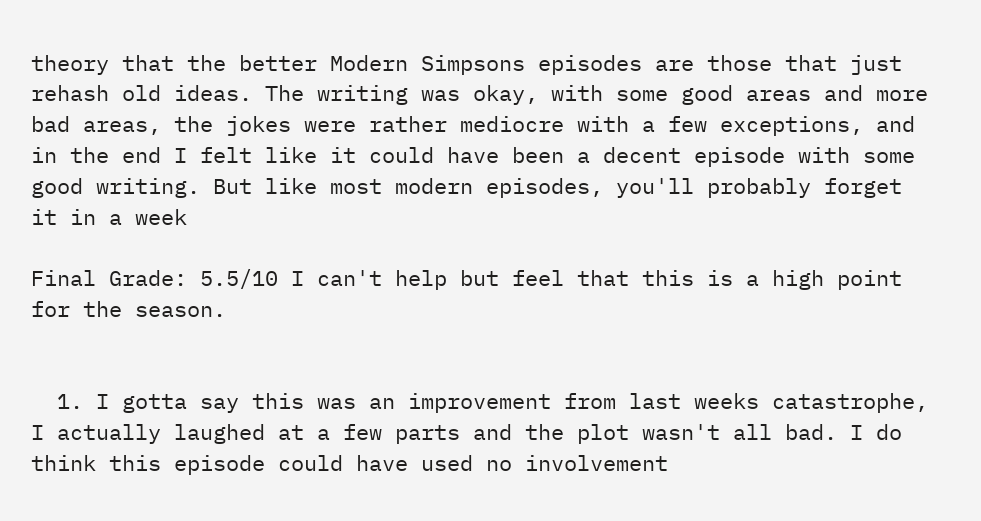theory that the better Modern Simpsons episodes are those that just rehash old ideas. The writing was okay, with some good areas and more bad areas, the jokes were rather mediocre with a few exceptions, and in the end I felt like it could have been a decent episode with some good writing. But like most modern episodes, you'll probably forget it in a week

Final Grade: 5.5/10 I can't help but feel that this is a high point for the season.


  1. I gotta say this was an improvement from last weeks catastrophe, I actually laughed at a few parts and the plot wasn't all bad. I do think this episode could have used no involvement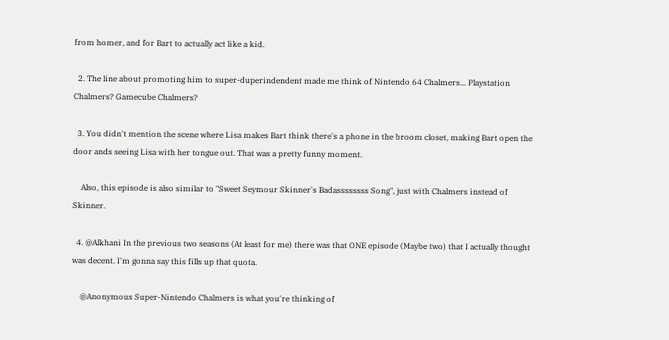from homer, and for Bart to actually act like a kid.

  2. The line about promoting him to super-duperindendent made me think of Nintendo 64 Chalmers... Playstation Chalmers? Gamecube Chalmers?

  3. You didn't mention the scene where Lisa makes Bart think there's a phone in the broom closet, making Bart open the door ands seeing Lisa with her tongue out. That was a pretty funny moment.

    Also, this episode is also similar to "Sweet Seymour Skinner's Badassssssss Song", just with Chalmers instead of Skinner.

  4. @Alkhani In the previous two seasons (At least for me) there was that ONE episode (Maybe two) that I actually thought was decent. I'm gonna say this fills up that quota.

    @Anonymous Super-Nintendo Chalmers is what you're thinking of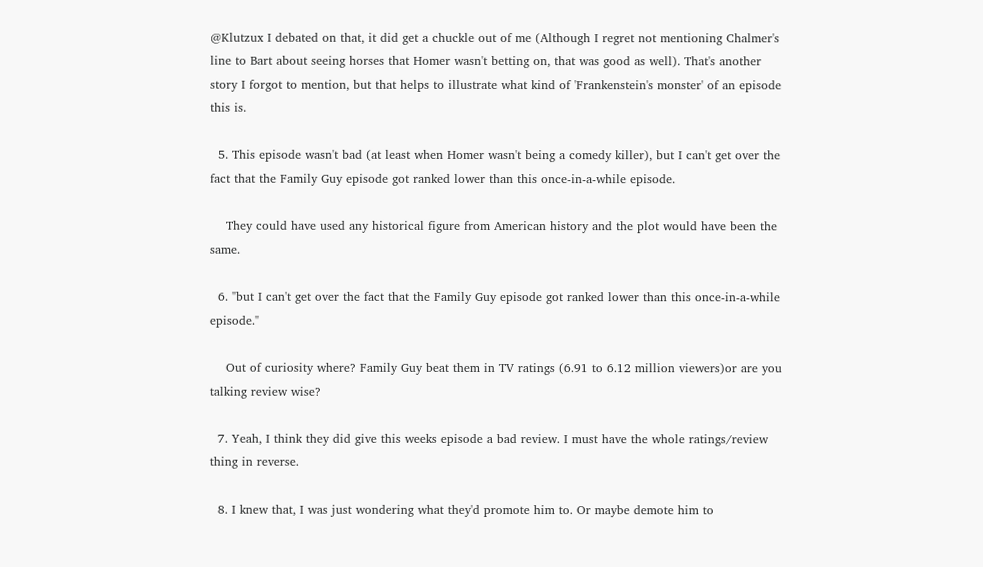@Klutzux I debated on that, it did get a chuckle out of me (Although I regret not mentioning Chalmer's line to Bart about seeing horses that Homer wasn't betting on, that was good as well). That's another story I forgot to mention, but that helps to illustrate what kind of 'Frankenstein's monster' of an episode this is.

  5. This episode wasn't bad (at least when Homer wasn't being a comedy killer), but I can't get over the fact that the Family Guy episode got ranked lower than this once-in-a-while episode.

    They could have used any historical figure from American history and the plot would have been the same.

  6. "but I can't get over the fact that the Family Guy episode got ranked lower than this once-in-a-while episode."

    Out of curiosity where? Family Guy beat them in TV ratings (6.91 to 6.12 million viewers)or are you talking review wise?

  7. Yeah, I think they did give this weeks episode a bad review. I must have the whole ratings/review thing in reverse.

  8. I knew that, I was just wondering what they'd promote him to. Or maybe demote him to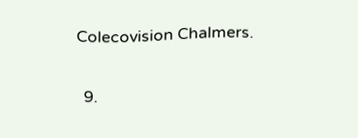Colecovision Chalmers.

  9.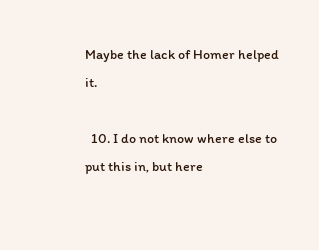Maybe the lack of Homer helped it.

  10. I do not know where else to put this in, but here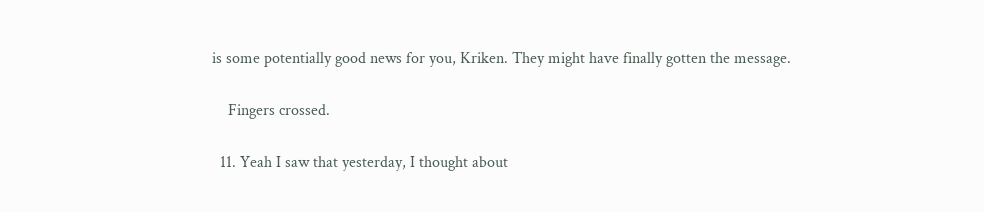is some potentially good news for you, Kriken. They might have finally gotten the message.

    Fingers crossed.

  11. Yeah I saw that yesterday, I thought about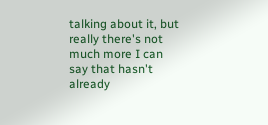talking about it, but really there's not much more I can say that hasn't already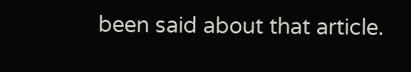been said about that article.